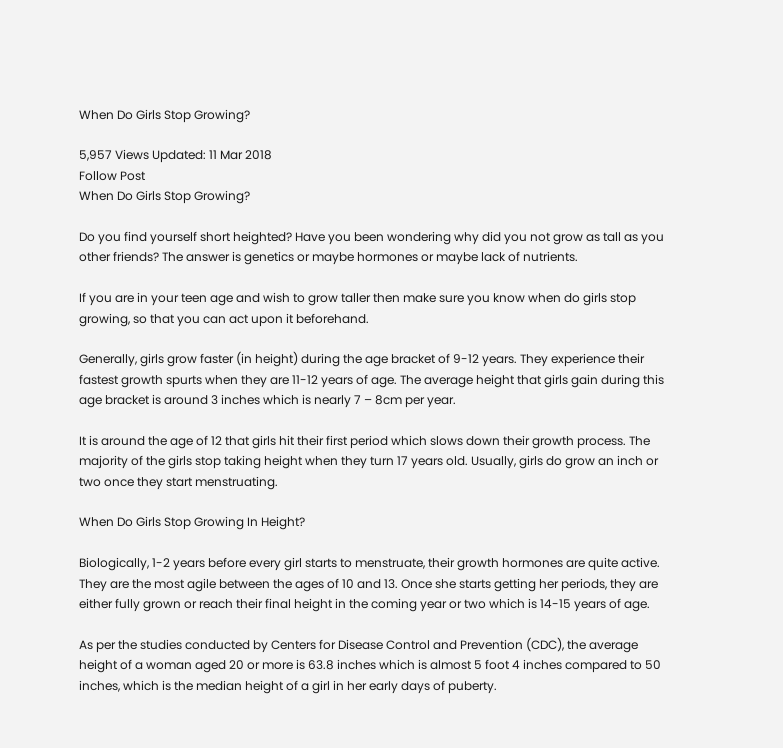When Do Girls Stop Growing?

5,957 Views Updated: 11 Mar 2018
Follow Post
When Do Girls Stop Growing?

Do you find yourself short heighted? Have you been wondering why did you not grow as tall as you other friends? The answer is genetics or maybe hormones or maybe lack of nutrients.

If you are in your teen age and wish to grow taller then make sure you know when do girls stop growing, so that you can act upon it beforehand.

Generally, girls grow faster (in height) during the age bracket of 9-12 years. They experience their fastest growth spurts when they are 11-12 years of age. The average height that girls gain during this age bracket is around 3 inches which is nearly 7 – 8cm per year.

It is around the age of 12 that girls hit their first period which slows down their growth process. The majority of the girls stop taking height when they turn 17 years old. Usually, girls do grow an inch or two once they start menstruating.

When Do Girls Stop Growing In Height?

Biologically, 1-2 years before every girl starts to menstruate, their growth hormones are quite active. They are the most agile between the ages of 10 and 13. Once she starts getting her periods, they are either fully grown or reach their final height in the coming year or two which is 14-15 years of age.

As per the studies conducted by Centers for Disease Control and Prevention (CDC), the average height of a woman aged 20 or more is 63.8 inches which is almost 5 foot 4 inches compared to 50 inches, which is the median height of a girl in her early days of puberty.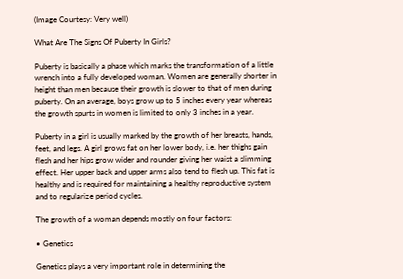(Image Courtesy: Very well)

What Are The Signs Of Puberty In Girls?

Puberty is basically a phase which marks the transformation of a little wrench into a fully developed woman. Women are generally shorter in height than men because their growth is slower to that of men during puberty. On an average, boys grow up to 5 inches every year whereas the growth spurts in women is limited to only 3 inches in a year.

Puberty in a girl is usually marked by the growth of her breasts, hands, feet, and legs. A girl grows fat on her lower body, i.e. her thighs gain flesh and her hips grow wider and rounder giving her waist a slimming effect. Her upper back and upper arms also tend to flesh up. This fat is healthy and is required for maintaining a healthy reproductive system and to regularize period cycles.

The growth of a woman depends mostly on four factors:

• Genetics

Genetics plays a very important role in determining the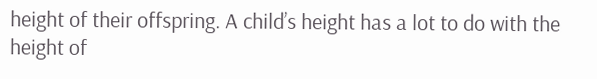height of their offspring. A child’s height has a lot to do with the height of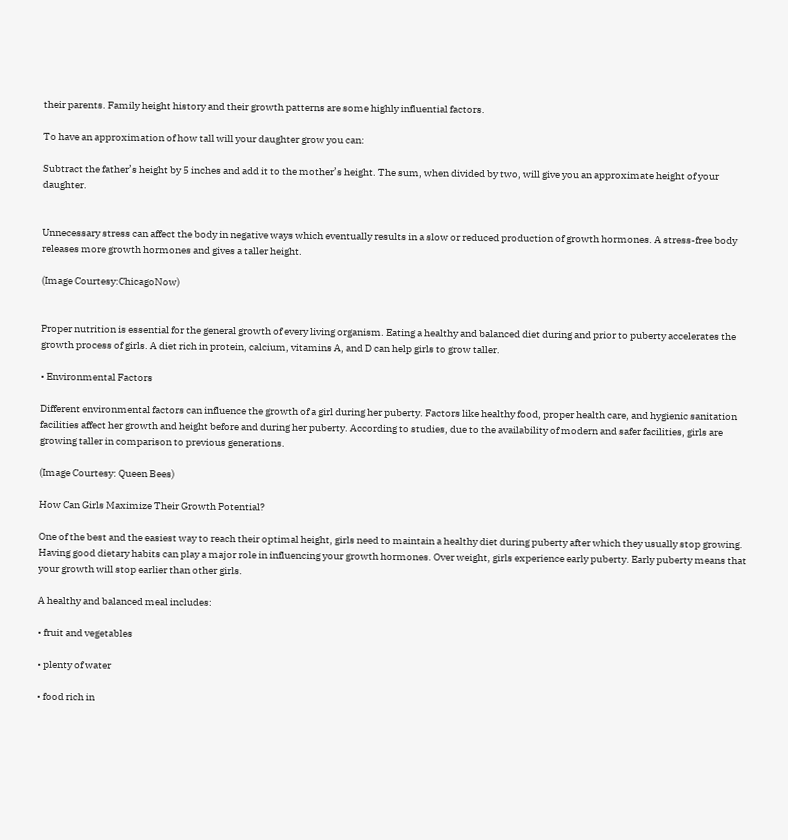their parents. Family height history and their growth patterns are some highly influential factors.

To have an approximation of how tall will your daughter grow you can:

Subtract the father’s height by 5 inches and add it to the mother’s height. The sum, when divided by two, will give you an approximate height of your daughter.


Unnecessary stress can affect the body in negative ways which eventually results in a slow or reduced production of growth hormones. A stress-free body releases more growth hormones and gives a taller height.

(Image Courtesy:ChicagoNow)


Proper nutrition is essential for the general growth of every living organism. Eating a healthy and balanced diet during and prior to puberty accelerates the growth process of girls. A diet rich in protein, calcium, vitamins A, and D can help girls to grow taller.

• Environmental Factors

Different environmental factors can influence the growth of a girl during her puberty. Factors like healthy food, proper health care, and hygienic sanitation facilities affect her growth and height before and during her puberty. According to studies, due to the availability of modern and safer facilities, girls are growing taller in comparison to previous generations.

(Image Courtesy: Queen Bees)

How Can Girls Maximize Their Growth Potential?

One of the best and the easiest way to reach their optimal height, girls need to maintain a healthy diet during puberty after which they usually stop growing. Having good dietary habits can play a major role in influencing your growth hormones. Over weight, girls experience early puberty. Early puberty means that your growth will stop earlier than other girls.

A healthy and balanced meal includes:

• fruit and vegetables

• plenty of water

• food rich in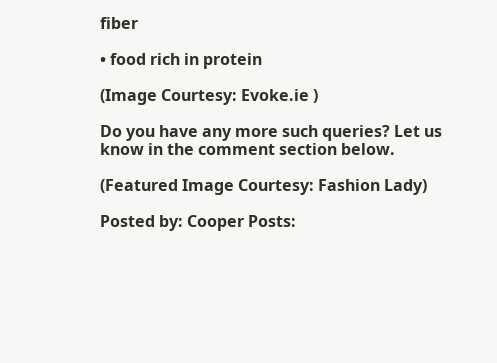fiber

• food rich in protein

(Image Courtesy: Evoke.ie )

Do you have any more such queries? Let us know in the comment section below.

(Featured Image Courtesy: Fashion Lady)

Posted by: Cooper Posts: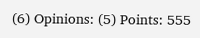(6) Opinions: (5) Points: 555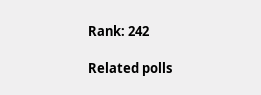Rank: 242

Related polls